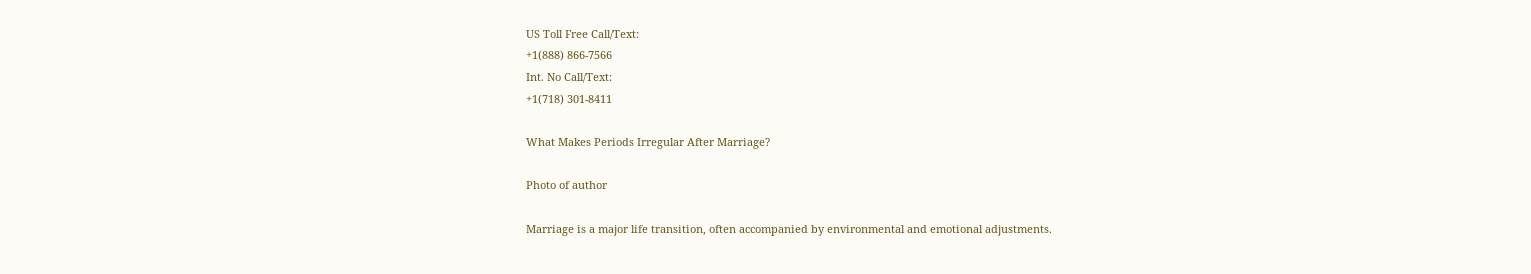US Toll Free Call/Text:
+1(888) 866-7566
Int. No Call/Text:
+1(718) 301-8411

What Makes Periods Irregular After Marriage?

Photo of author

Marriage is a major life transition, often accompanied by environmental and emotional adjustments.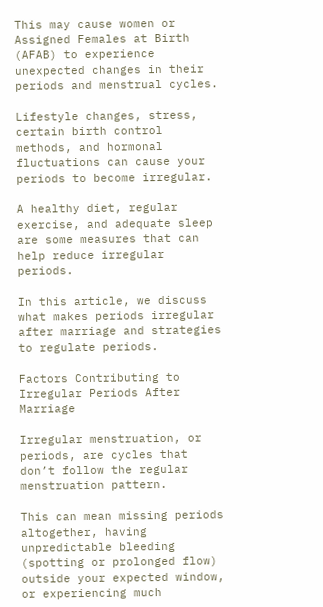This may cause women or Assigned Females at Birth (AFAB) to experience unexpected changes in their periods and menstrual cycles.

Lifestyle changes, stress, certain birth control methods, and hormonal fluctuations can cause your periods to become irregular.

A healthy diet, regular exercise, and adequate sleep are some measures that can help reduce irregular periods.

In this article, we discuss what makes periods irregular after marriage and strategies to regulate periods.

Factors Contributing to Irregular Periods After Marriage

Irregular menstruation, or periods, are cycles that don’t follow the regular menstruation pattern.

This can mean missing periods altogether, having unpredictable bleeding (spotting or prolonged flow) outside your expected window, or experiencing much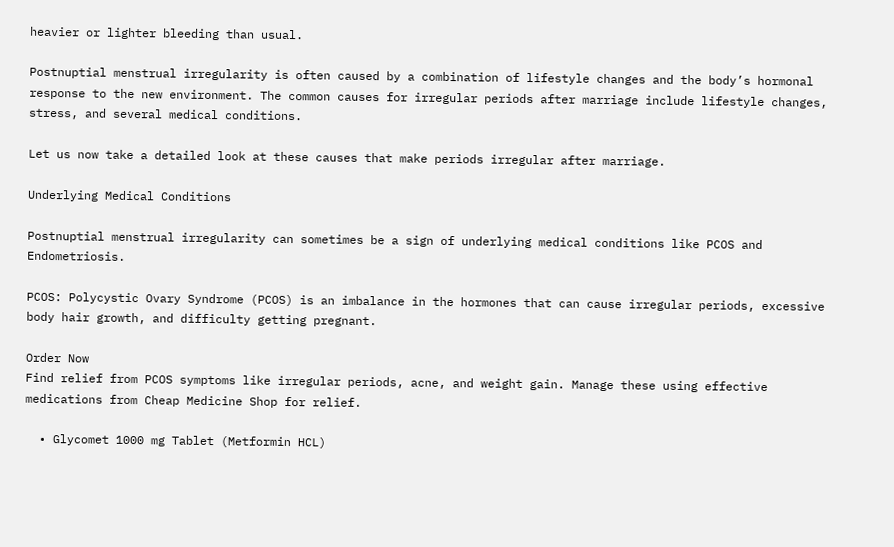heavier or lighter bleeding than usual.

Postnuptial menstrual irregularity is often caused by a combination of lifestyle changes and the body’s hormonal response to the new environment. The common causes for irregular periods after marriage include lifestyle changes, stress, and several medical conditions.

Let us now take a detailed look at these causes that make periods irregular after marriage.

Underlying Medical Conditions

Postnuptial menstrual irregularity can sometimes be a sign of underlying medical conditions like PCOS and Endometriosis.

PCOS: Polycystic Ovary Syndrome (PCOS) is an imbalance in the hormones that can cause irregular periods, excessive body hair growth, and difficulty getting pregnant.

Order Now
Find relief from PCOS symptoms like irregular periods, acne, and weight gain. Manage these using effective medications from Cheap Medicine Shop for relief.

  • Glycomet 1000 mg Tablet (Metformin HCL)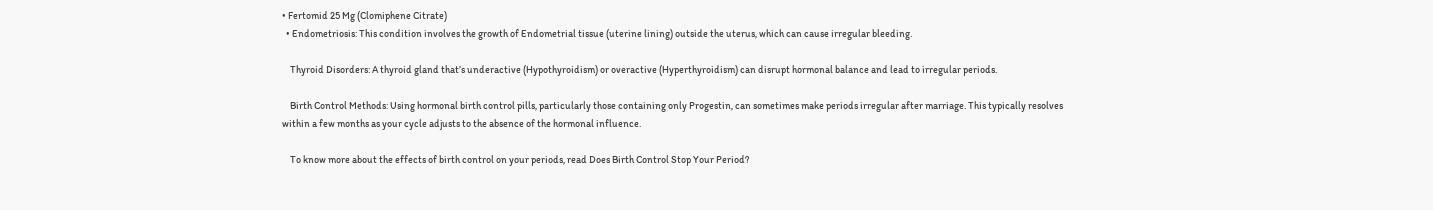• Fertomid 25 Mg (Clomiphene Citrate)
  • Endometriosis: This condition involves the growth of Endometrial tissue (uterine lining) outside the uterus, which can cause irregular bleeding.

    Thyroid Disorders: A thyroid gland that’s underactive (Hypothyroidism) or overactive (Hyperthyroidism) can disrupt hormonal balance and lead to irregular periods.

    Birth Control Methods: Using hormonal birth control pills, particularly those containing only Progestin, can sometimes make periods irregular after marriage. This typically resolves within a few months as your cycle adjusts to the absence of the hormonal influence.

    To know more about the effects of birth control on your periods, read Does Birth Control Stop Your Period?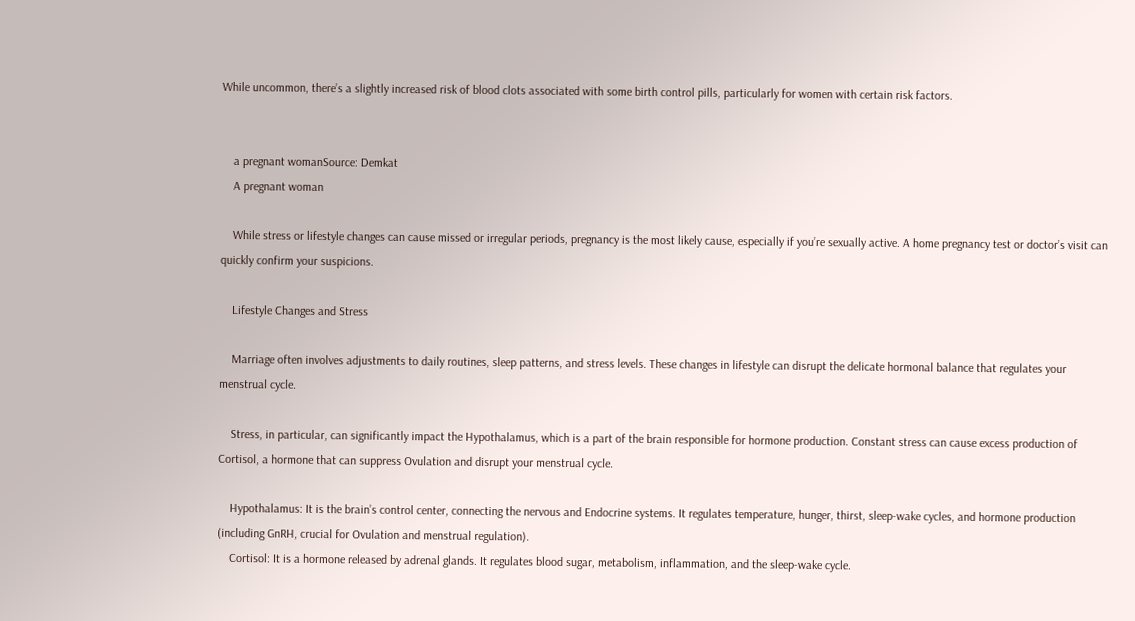While uncommon, there’s a slightly increased risk of blood clots associated with some birth control pills, particularly for women with certain risk factors.


    a pregnant womanSource: Demkat
    A pregnant woman

    While stress or lifestyle changes can cause missed or irregular periods, pregnancy is the most likely cause, especially if you’re sexually active. A home pregnancy test or doctor’s visit can quickly confirm your suspicions.

    Lifestyle Changes and Stress

    Marriage often involves adjustments to daily routines, sleep patterns, and stress levels. These changes in lifestyle can disrupt the delicate hormonal balance that regulates your menstrual cycle.

    Stress, in particular, can significantly impact the Hypothalamus, which is a part of the brain responsible for hormone production. Constant stress can cause excess production of Cortisol, a hormone that can suppress Ovulation and disrupt your menstrual cycle.

    Hypothalamus: It is the brain’s control center, connecting the nervous and Endocrine systems. It regulates temperature, hunger, thirst, sleep-wake cycles, and hormone production (including GnRH, crucial for Ovulation and menstrual regulation).
    Cortisol: It is a hormone released by adrenal glands. It regulates blood sugar, metabolism, inflammation, and the sleep-wake cycle.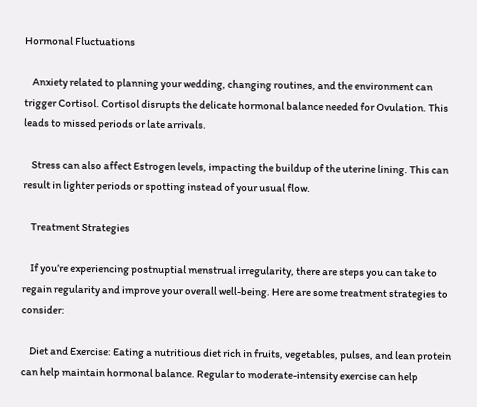Hormonal Fluctuations

    Anxiety related to planning your wedding, changing routines, and the environment can trigger Cortisol. Cortisol disrupts the delicate hormonal balance needed for Ovulation. This leads to missed periods or late arrivals.

    Stress can also affect Estrogen levels, impacting the buildup of the uterine lining. This can result in lighter periods or spotting instead of your usual flow.

    Treatment Strategies

    If you’re experiencing postnuptial menstrual irregularity, there are steps you can take to regain regularity and improve your overall well-being. Here are some treatment strategies to consider:

    Diet and Exercise: Eating a nutritious diet rich in fruits, vegetables, pulses, and lean protein can help maintain hormonal balance. Regular to moderate-intensity exercise can help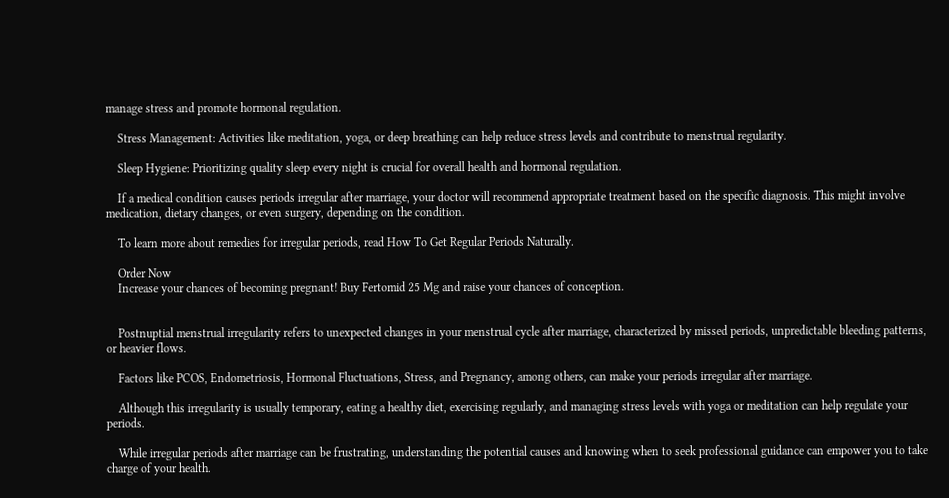manage stress and promote hormonal regulation.

    Stress Management: Activities like meditation, yoga, or deep breathing can help reduce stress levels and contribute to menstrual regularity.

    Sleep Hygiene: Prioritizing quality sleep every night is crucial for overall health and hormonal regulation.

    If a medical condition causes periods irregular after marriage, your doctor will recommend appropriate treatment based on the specific diagnosis. This might involve medication, dietary changes, or even surgery, depending on the condition.

    To learn more about remedies for irregular periods, read How To Get Regular Periods Naturally.

    Order Now
    Increase your chances of becoming pregnant! Buy Fertomid 25 Mg and raise your chances of conception.


    Postnuptial menstrual irregularity refers to unexpected changes in your menstrual cycle after marriage, characterized by missed periods, unpredictable bleeding patterns, or heavier flows.

    Factors like PCOS, Endometriosis, Hormonal Fluctuations, Stress, and Pregnancy, among others, can make your periods irregular after marriage.

    Although this irregularity is usually temporary, eating a healthy diet, exercising regularly, and managing stress levels with yoga or meditation can help regulate your periods.

    While irregular periods after marriage can be frustrating, understanding the potential causes and knowing when to seek professional guidance can empower you to take charge of your health.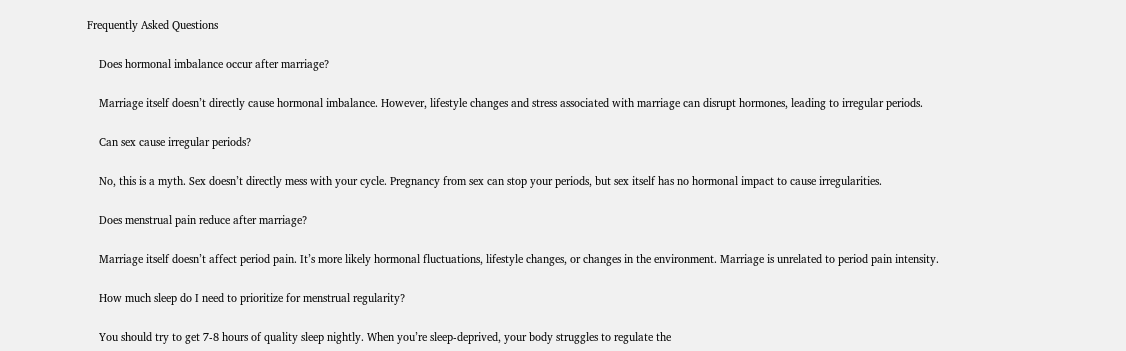Frequently Asked Questions

    Does hormonal imbalance occur after marriage?

    Marriage itself doesn’t directly cause hormonal imbalance. However, lifestyle changes and stress associated with marriage can disrupt hormones, leading to irregular periods.

    Can sex cause irregular periods?

    No, this is a myth. Sex doesn’t directly mess with your cycle. Pregnancy from sex can stop your periods, but sex itself has no hormonal impact to cause irregularities.

    Does menstrual pain reduce after marriage?

    Marriage itself doesn’t affect period pain. It’s more likely hormonal fluctuations, lifestyle changes, or changes in the environment. Marriage is unrelated to period pain intensity.

    How much sleep do I need to prioritize for menstrual regularity?

    You should try to get 7-8 hours of quality sleep nightly. When you’re sleep-deprived, your body struggles to regulate the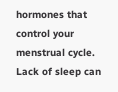hormones that control your menstrual cycle. Lack of sleep can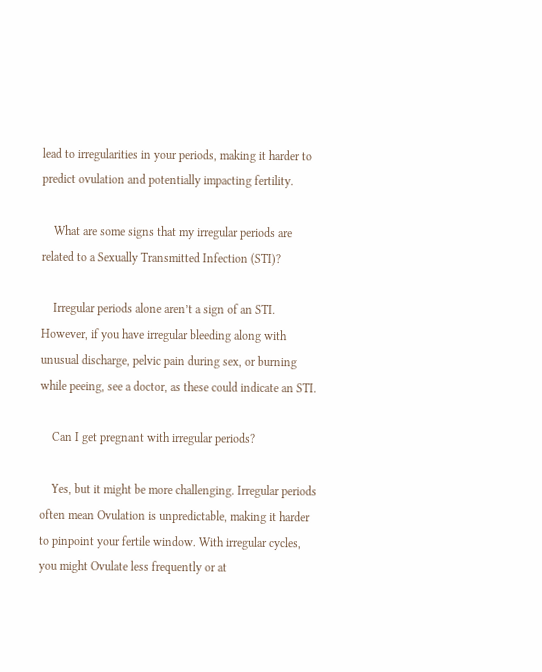lead to irregularities in your periods, making it harder to predict ovulation and potentially impacting fertility.

    What are some signs that my irregular periods are related to a Sexually Transmitted Infection (STI)?

    Irregular periods alone aren’t a sign of an STI. However, if you have irregular bleeding along with unusual discharge, pelvic pain during sex, or burning while peeing, see a doctor, as these could indicate an STI.

    Can I get pregnant with irregular periods?

    Yes, but it might be more challenging. Irregular periods often mean Ovulation is unpredictable, making it harder to pinpoint your fertile window. With irregular cycles, you might Ovulate less frequently or at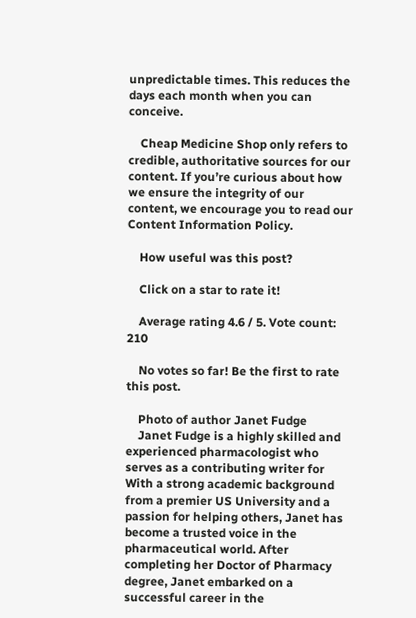unpredictable times. This reduces the days each month when you can conceive.

    Cheap Medicine Shop only refers to credible, authoritative sources for our content. If you’re curious about how we ensure the integrity of our content, we encourage you to read our Content Information Policy.

    How useful was this post?

    Click on a star to rate it!

    Average rating 4.6 / 5. Vote count: 210

    No votes so far! Be the first to rate this post.

    Photo of author Janet Fudge
    Janet Fudge is a highly skilled and experienced pharmacologist who serves as a contributing writer for With a strong academic background from a premier US University and a passion for helping others, Janet has become a trusted voice in the pharmaceutical world. After completing her Doctor of Pharmacy degree, Janet embarked on a successful career in the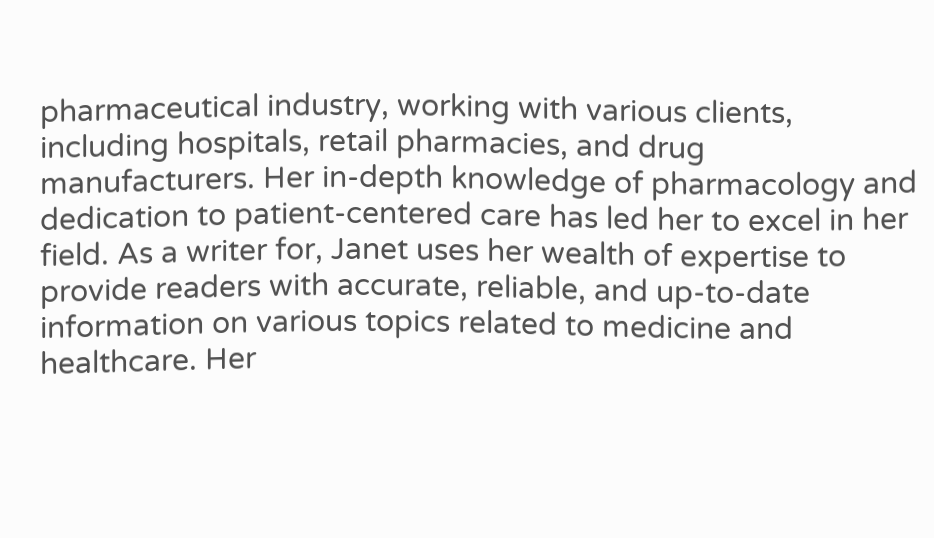pharmaceutical industry, working with various clients, including hospitals, retail pharmacies, and drug manufacturers. Her in-depth knowledge of pharmacology and dedication to patient-centered care has led her to excel in her field. As a writer for, Janet uses her wealth of expertise to provide readers with accurate, reliable, and up-to-date information on various topics related to medicine and healthcare. Her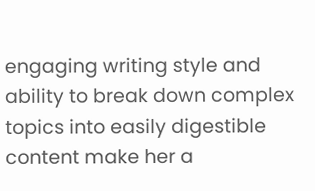engaging writing style and ability to break down complex topics into easily digestible content make her a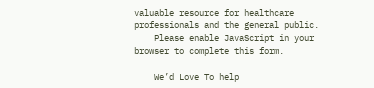valuable resource for healthcare professionals and the general public.
    Please enable JavaScript in your browser to complete this form.

    We’d Love To help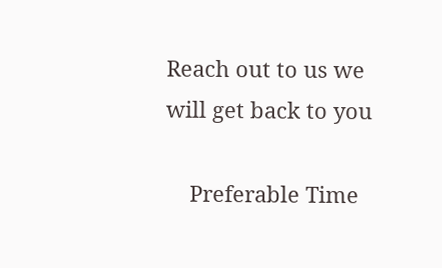Reach out to us we will get back to you

    Preferable Time